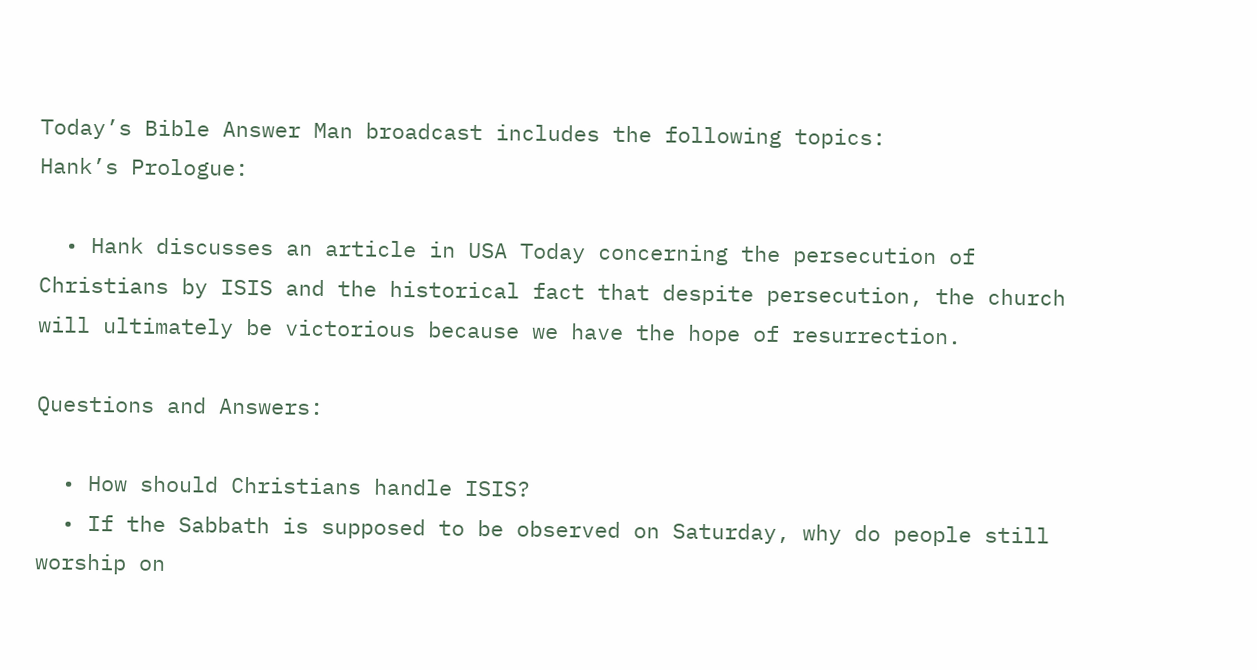Today’s Bible Answer Man broadcast includes the following topics:
Hank’s Prologue:

  • Hank discusses an article in USA Today concerning the persecution of Christians by ISIS and the historical fact that despite persecution, the church will ultimately be victorious because we have the hope of resurrection.

Questions and Answers:

  • How should Christians handle ISIS?
  • If the Sabbath is supposed to be observed on Saturday, why do people still worship on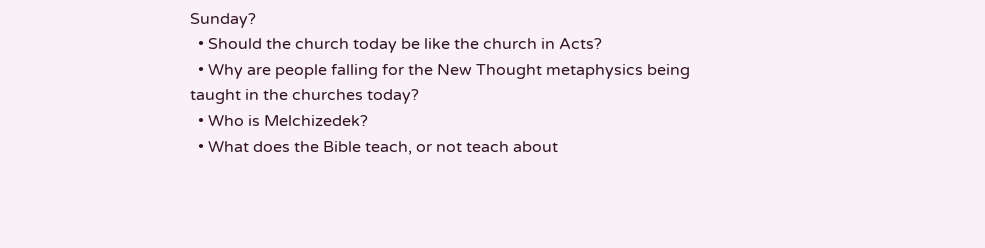Sunday?
  • Should the church today be like the church in Acts?
  • Why are people falling for the New Thought metaphysics being taught in the churches today?
  • Who is Melchizedek?
  • What does the Bible teach, or not teach about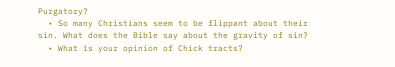Purgatory?
  • So many Christians seem to be flippant about their sin. What does the Bible say about the gravity of sin?
  • What is your opinion of Chick tracts?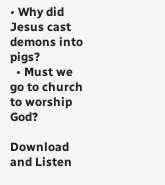• Why did Jesus cast demons into pigs?
  • Must we go to church to worship God?

Download and Listen